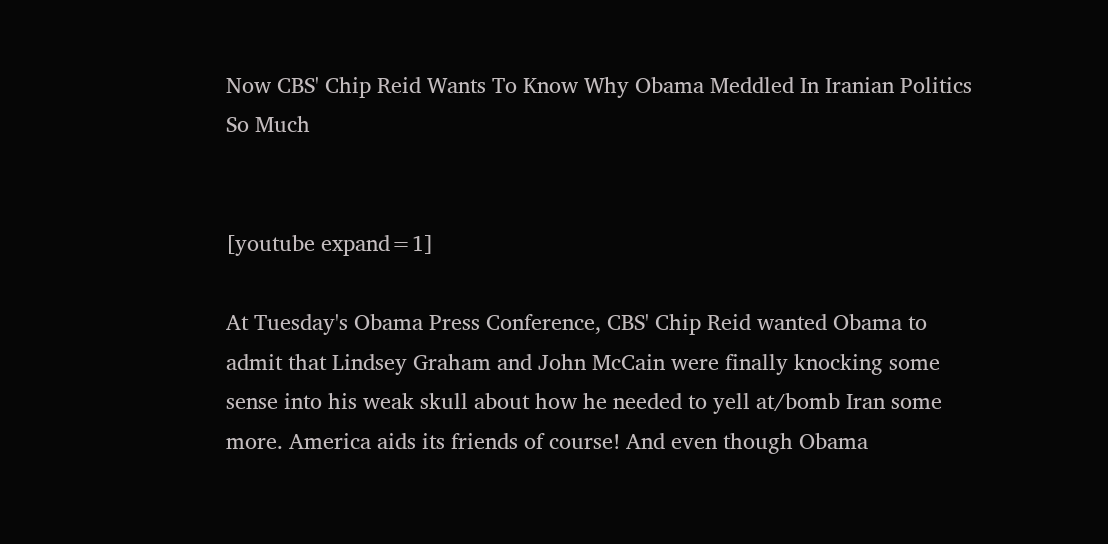Now CBS' Chip Reid Wants To Know Why Obama Meddled In Iranian Politics So Much


[youtube expand=1]

At Tuesday's Obama Press Conference, CBS' Chip Reid wanted Obama to admit that Lindsey Graham and John McCain were finally knocking some sense into his weak skull about how he needed to yell at/bomb Iran some more. America aids its friends of course! And even though Obama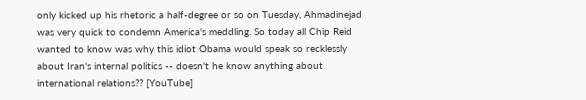only kicked up his rhetoric a half-degree or so on Tuesday, Ahmadinejad was very quick to condemn America's meddling. So today all Chip Reid wanted to know was why this idiot Obama would speak so recklessly about Iran's internal politics -- doesn't he know anything about international relations?? [YouTube]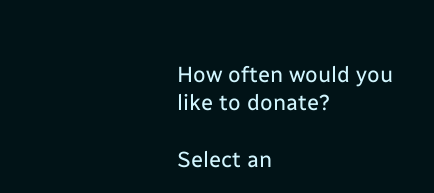How often would you like to donate?

Select an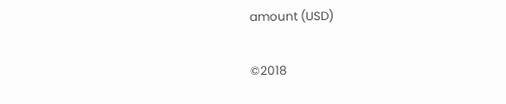amount (USD)


©2018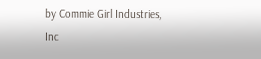by Commie Girl Industries, Inc